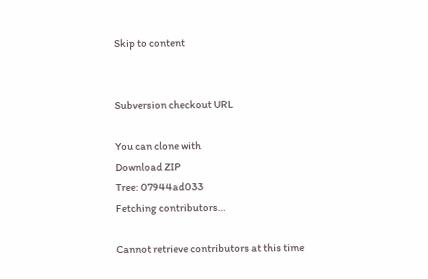Skip to content


Subversion checkout URL

You can clone with
Download ZIP
Tree: 07944ad033
Fetching contributors…

Cannot retrieve contributors at this time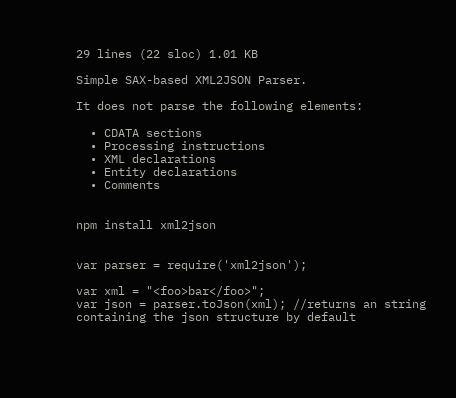29 lines (22 sloc) 1.01 KB

Simple SAX-based XML2JSON Parser.

It does not parse the following elements:

  • CDATA sections
  • Processing instructions
  • XML declarations
  • Entity declarations
  • Comments


npm install xml2json


var parser = require('xml2json');

var xml = "<foo>bar</foo>";
var json = parser.toJson(xml); //returns an string containing the json structure by default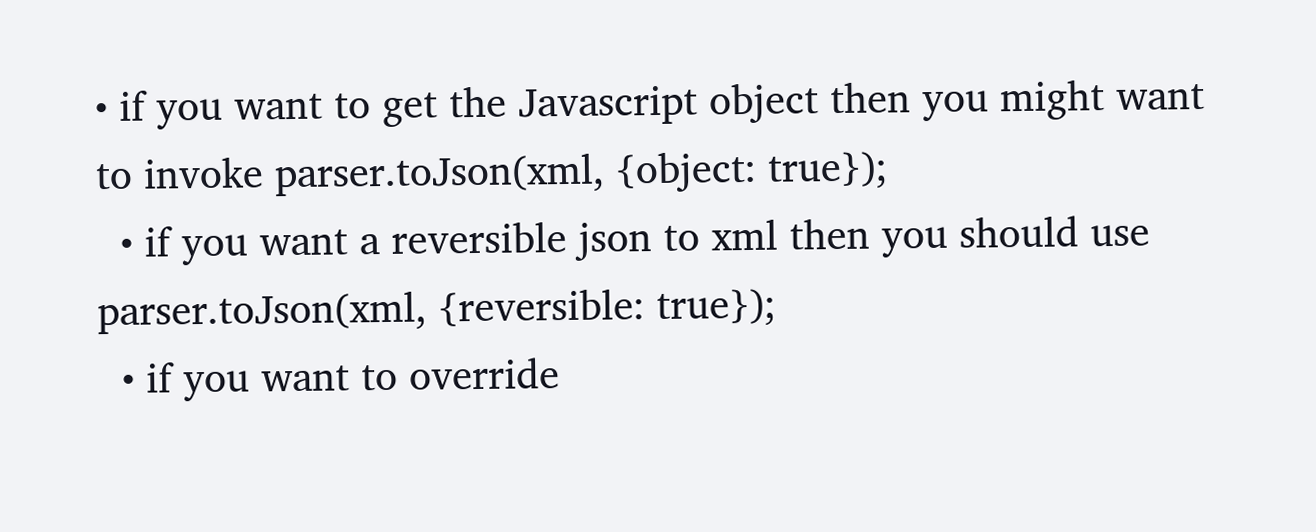• if you want to get the Javascript object then you might want to invoke parser.toJson(xml, {object: true});
  • if you want a reversible json to xml then you should use parser.toJson(xml, {reversible: true});
  • if you want to override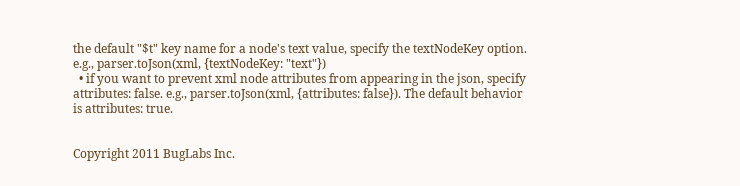the default "$t" key name for a node's text value, specify the textNodeKey option. e.g., parser.toJson(xml, {textNodeKey: "text"})
  • if you want to prevent xml node attributes from appearing in the json, specify attributes: false. e.g., parser.toJson(xml, {attributes: false}). The default behavior is attributes: true.


Copyright 2011 BugLabs Inc.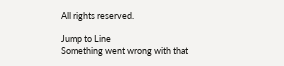All rights reserved.

Jump to Line
Something went wrong with that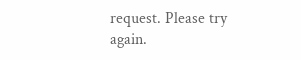request. Please try again.